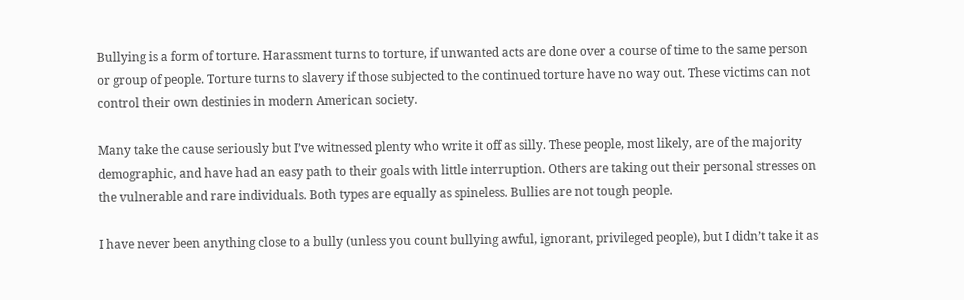Bullying is a form of torture. Harassment turns to torture, if unwanted acts are done over a course of time to the same person or group of people. Torture turns to slavery if those subjected to the continued torture have no way out. These victims can not control their own destinies in modern American society.

Many take the cause seriously but I’ve witnessed plenty who write it off as silly. These people, most likely, are of the majority demographic, and have had an easy path to their goals with little interruption. Others are taking out their personal stresses on the vulnerable and rare individuals. Both types are equally as spineless. Bullies are not tough people.

I have never been anything close to a bully (unless you count bullying awful, ignorant, privileged people), but I didn’t take it as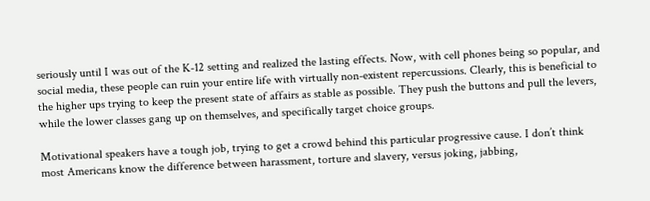seriously until I was out of the K-12 setting and realized the lasting effects. Now, with cell phones being so popular, and social media, these people can ruin your entire life with virtually non-existent repercussions. Clearly, this is beneficial to the higher ups trying to keep the present state of affairs as stable as possible. They push the buttons and pull the levers, while the lower classes gang up on themselves, and specifically target choice groups.

Motivational speakers have a tough job, trying to get a crowd behind this particular progressive cause. I don’t think most Americans know the difference between harassment, torture and slavery, versus joking, jabbing,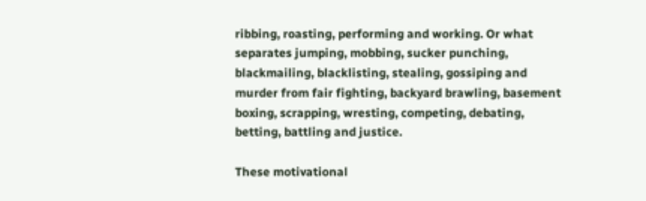ribbing, roasting, performing and working. Or what separates jumping, mobbing, sucker punching, blackmailing, blacklisting, stealing, gossiping and murder from fair fighting, backyard brawling, basement boxing, scrapping, wresting, competing, debating, betting, battling and justice.

These motivational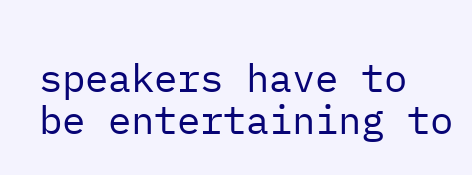speakers have to be entertaining to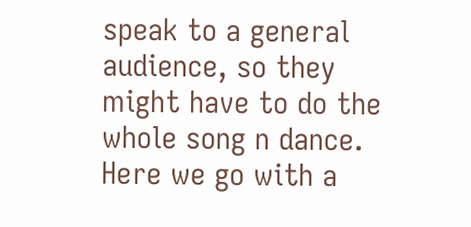speak to a general audience, so they might have to do the whole song n dance. Here we go with a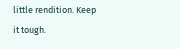little rendition. Keep it tough.